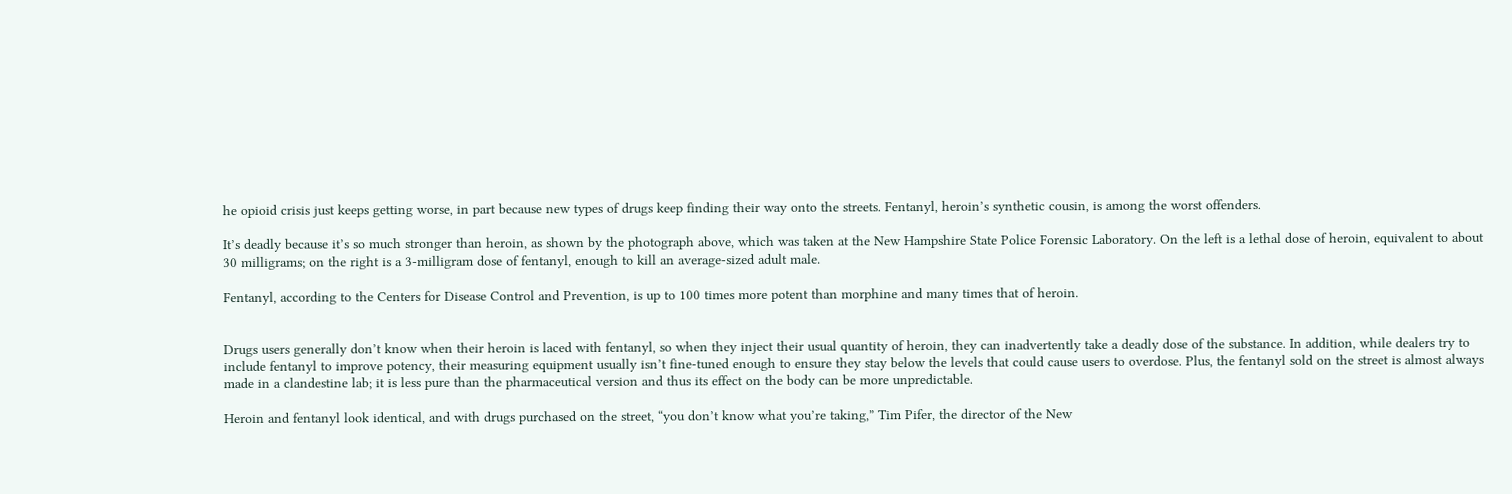he opioid crisis just keeps getting worse, in part because new types of drugs keep finding their way onto the streets. Fentanyl, heroin’s synthetic cousin, is among the worst offenders.

It’s deadly because it’s so much stronger than heroin, as shown by the photograph above, which was taken at the New Hampshire State Police Forensic Laboratory. On the left is a lethal dose of heroin, equivalent to about 30 milligrams; on the right is a 3-milligram dose of fentanyl, enough to kill an average-sized adult male.

Fentanyl, according to the Centers for Disease Control and Prevention, is up to 100 times more potent than morphine and many times that of heroin.


Drugs users generally don’t know when their heroin is laced with fentanyl, so when they inject their usual quantity of heroin, they can inadvertently take a deadly dose of the substance. In addition, while dealers try to include fentanyl to improve potency, their measuring equipment usually isn’t fine-tuned enough to ensure they stay below the levels that could cause users to overdose. Plus, the fentanyl sold on the street is almost always made in a clandestine lab; it is less pure than the pharmaceutical version and thus its effect on the body can be more unpredictable.

Heroin and fentanyl look identical, and with drugs purchased on the street, “you don’t know what you’re taking,” Tim Pifer, the director of the New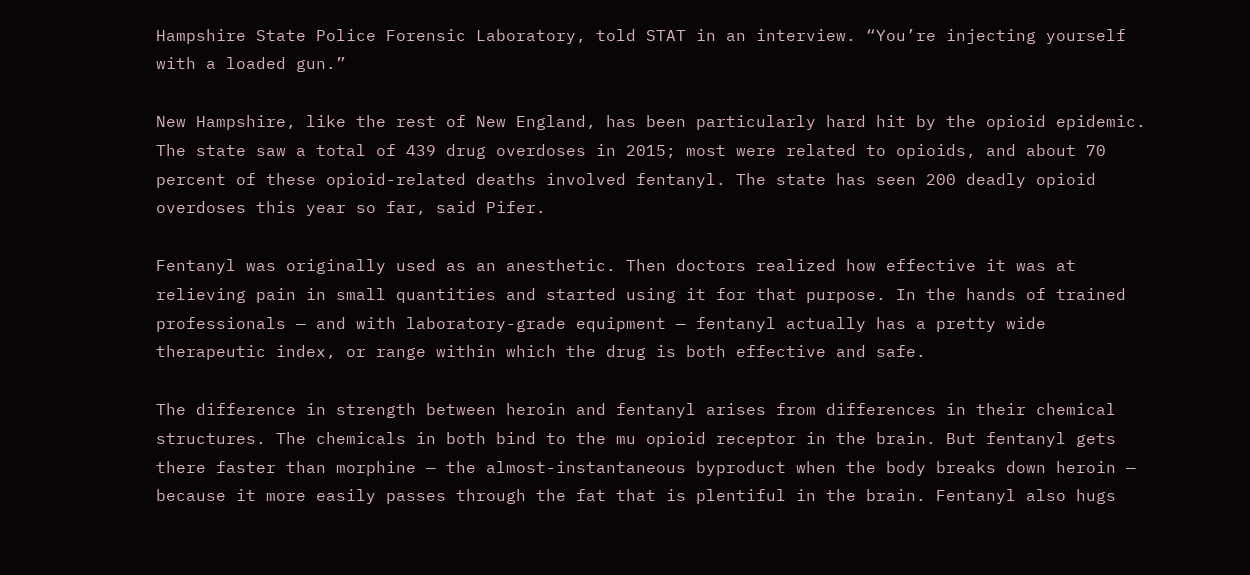Hampshire State Police Forensic Laboratory, told STAT in an interview. “You’re injecting yourself with a loaded gun.”

New Hampshire, like the rest of New England, has been particularly hard hit by the opioid epidemic. The state saw a total of 439 drug overdoses in 2015; most were related to opioids, and about 70 percent of these opioid-related deaths involved fentanyl. The state has seen 200 deadly opioid overdoses this year so far, said Pifer.

Fentanyl was originally used as an anesthetic. Then doctors realized how effective it was at relieving pain in small quantities and started using it for that purpose. In the hands of trained professionals — and with laboratory-grade equipment — fentanyl actually has a pretty wide therapeutic index, or range within which the drug is both effective and safe.

The difference in strength between heroin and fentanyl arises from differences in their chemical structures. The chemicals in both bind to the mu opioid receptor in the brain. But fentanyl gets there faster than morphine — the almost-instantaneous byproduct when the body breaks down heroin — because it more easily passes through the fat that is plentiful in the brain. Fentanyl also hugs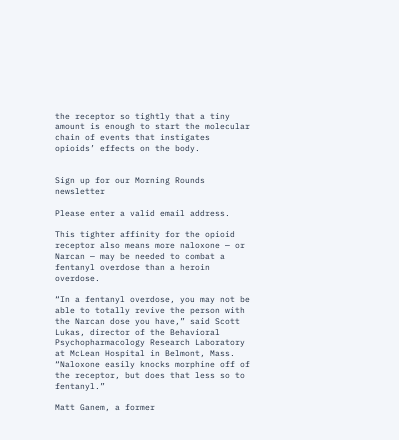the receptor so tightly that a tiny amount is enough to start the molecular chain of events that instigates opioids’ effects on the body.


Sign up for our Morning Rounds newsletter

Please enter a valid email address.

This tighter affinity for the opioid receptor also means more naloxone — or Narcan — may be needed to combat a fentanyl overdose than a heroin overdose.

“In a fentanyl overdose, you may not be able to totally revive the person with the Narcan dose you have,” said Scott Lukas, director of the Behavioral Psychopharmacology Research Laboratory at McLean Hospital in Belmont, Mass. “Naloxone easily knocks morphine off of the receptor, but does that less so to fentanyl.”

Matt Ganem, a former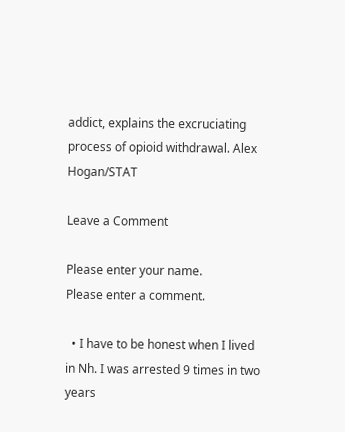addict, explains the excruciating process of opioid withdrawal. Alex Hogan/STAT

Leave a Comment

Please enter your name.
Please enter a comment.

  • I have to be honest when I lived in Nh. I was arrested 9 times in two years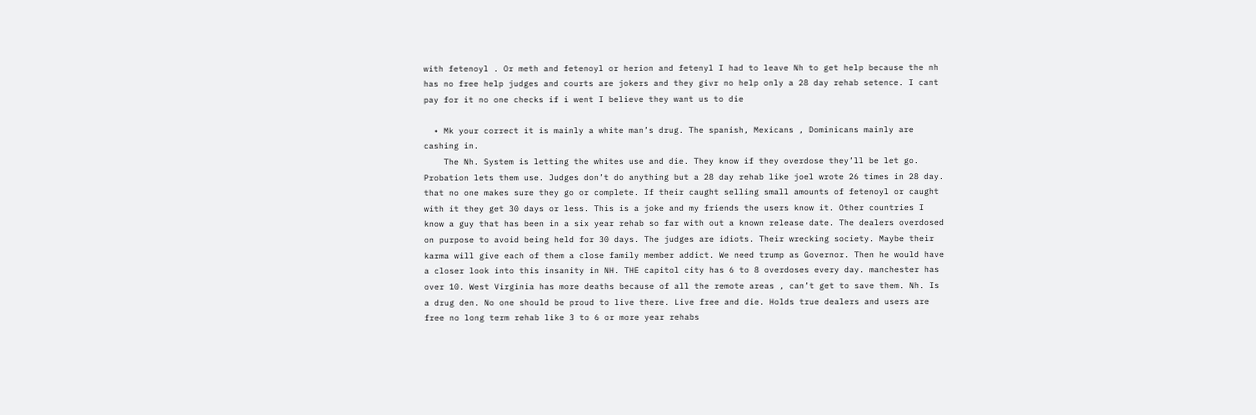with fetenoyl . Or meth and fetenoyl or herion and fetenyl I had to leave Nh to get help because the nh has no free help judges and courts are jokers and they givr no help only a 28 day rehab setence. I cant pay for it no one checks if i went I believe they want us to die

  • Mk your correct it is mainly a white man’s drug. The spanish, Mexicans , Dominicans mainly are cashing in.
    The Nh. System is letting the whites use and die. They know if they overdose they’ll be let go. Probation lets them use. Judges don’t do anything but a 28 day rehab like joel wrote 26 times in 28 day. that no one makes sure they go or complete. If their caught selling small amounts of fetenoyl or caught with it they get 30 days or less. This is a joke and my friends the users know it. Other countries I know a guy that has been in a six year rehab so far with out a known release date. The dealers overdosed on purpose to avoid being held for 30 days. The judges are idiots. Their wrecking society. Maybe their karma will give each of them a close family member addict. We need trump as Governor. Then he would have a closer look into this insanity in NH. THE capitol city has 6 to 8 overdoses every day. manchester has over 10. West Virginia has more deaths because of all the remote areas , can’t get to save them. Nh. Is a drug den. No one should be proud to live there. Live free and die. Holds true dealers and users are free no long term rehab like 3 to 6 or more year rehabs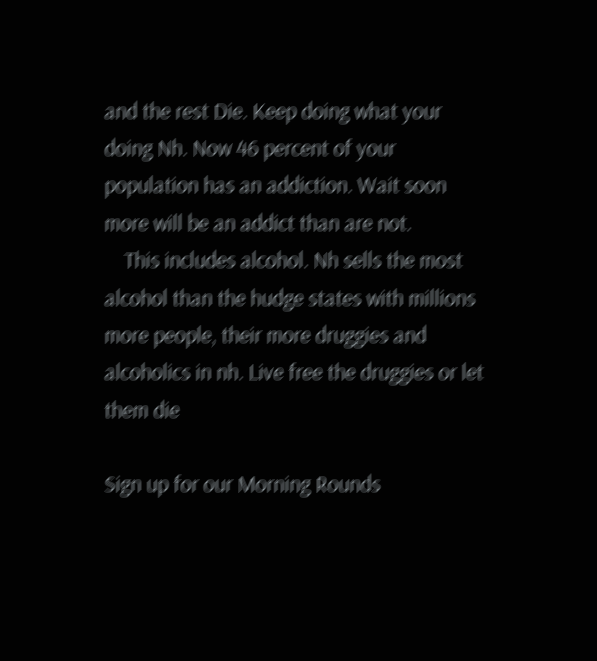and the rest Die. Keep doing what your doing Nh. Now 46 percent of your population has an addiction. Wait soon more will be an addict than are not.
    This includes alcohol. Nh sells the most alcohol than the hudge states with millions more people, their more druggies and alcoholics in nh. Live free the druggies or let them die

Sign up for our Morning Rounds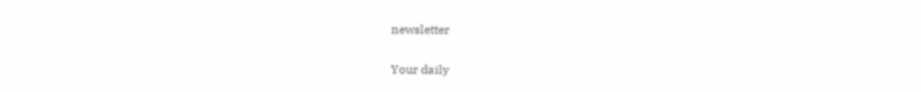newsletter

Your daily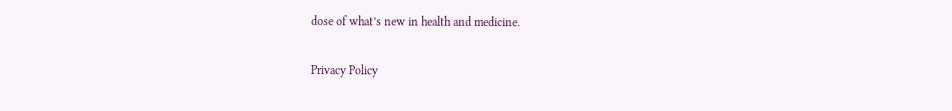dose of what’s new in health and medicine.

Privacy Policy